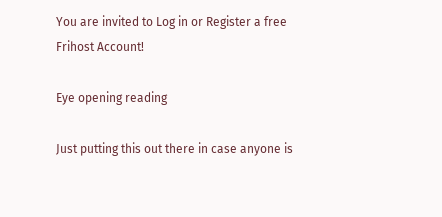You are invited to Log in or Register a free Frihost Account!

Eye opening reading

Just putting this out there in case anyone is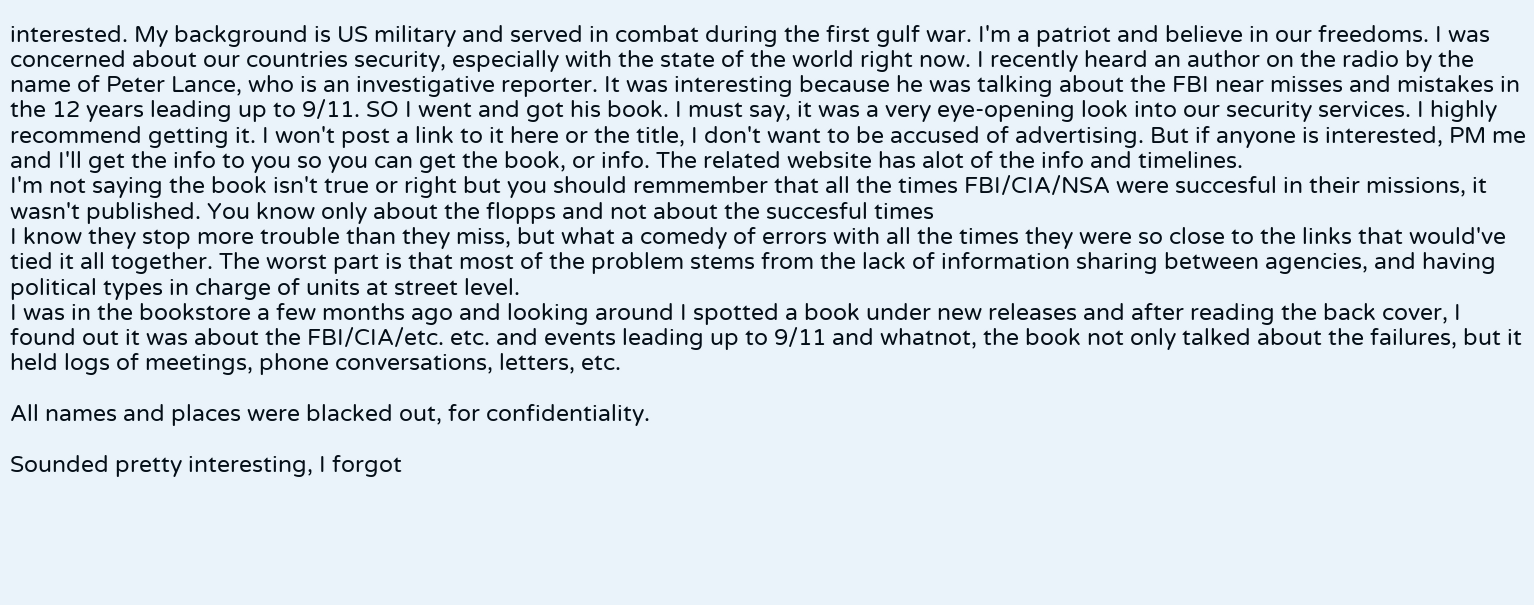interested. My background is US military and served in combat during the first gulf war. I'm a patriot and believe in our freedoms. I was concerned about our countries security, especially with the state of the world right now. I recently heard an author on the radio by the name of Peter Lance, who is an investigative reporter. It was interesting because he was talking about the FBI near misses and mistakes in the 12 years leading up to 9/11. SO I went and got his book. I must say, it was a very eye-opening look into our security services. I highly recommend getting it. I won't post a link to it here or the title, I don't want to be accused of advertising. But if anyone is interested, PM me and I'll get the info to you so you can get the book, or info. The related website has alot of the info and timelines.
I'm not saying the book isn't true or right but you should remmember that all the times FBI/CIA/NSA were succesful in their missions, it wasn't published. You know only about the flopps and not about the succesful times
I know they stop more trouble than they miss, but what a comedy of errors with all the times they were so close to the links that would've tied it all together. The worst part is that most of the problem stems from the lack of information sharing between agencies, and having political types in charge of units at street level.
I was in the bookstore a few months ago and looking around I spotted a book under new releases and after reading the back cover, I found out it was about the FBI/CIA/etc. etc. and events leading up to 9/11 and whatnot, the book not only talked about the failures, but it held logs of meetings, phone conversations, letters, etc.

All names and places were blacked out, for confidentiality.

Sounded pretty interesting, I forgot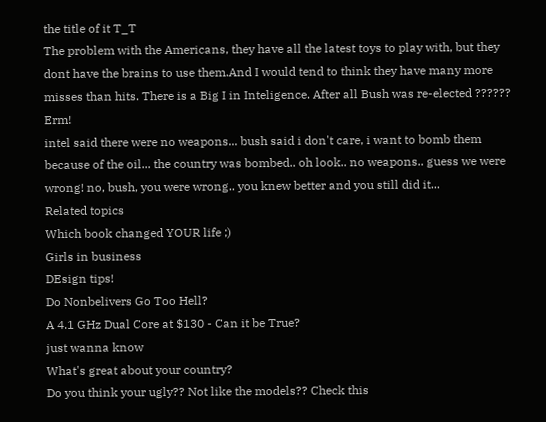the title of it T_T
The problem with the Americans, they have all the latest toys to play with, but they dont have the brains to use them.And I would tend to think they have many more misses than hits. There is a Big I in Inteligence. After all Bush was re-elected ?????? Erm!
intel said there were no weapons... bush said i don't care, i want to bomb them because of the oil... the country was bombed.. oh look.. no weapons.. guess we were wrong! no, bush, you were wrong.. you knew better and you still did it...
Related topics
Which book changed YOUR life ;)
Girls in business
DEsign tips!
Do Nonbelivers Go Too Hell?
A 4.1 GHz Dual Core at $130 - Can it be True?
just wanna know
What's great about your country?
Do you think your ugly?? Not like the models?? Check this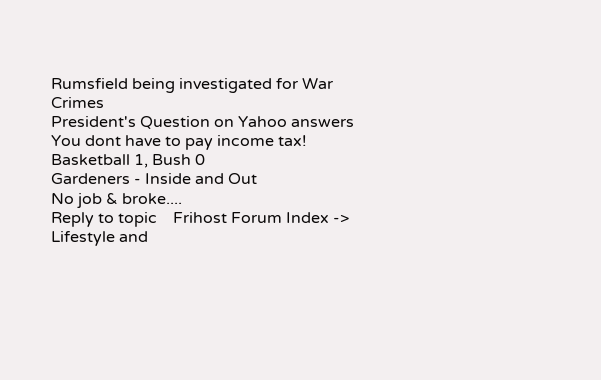Rumsfield being investigated for War Crimes
President's Question on Yahoo answers
You dont have to pay income tax!
Basketball 1, Bush 0
Gardeners - Inside and Out
No job & broke....
Reply to topic    Frihost Forum Index -> Lifestyle and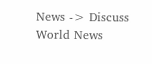News -> Discuss World News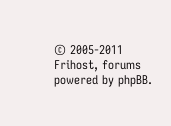© 2005-2011 Frihost, forums powered by phpBB.